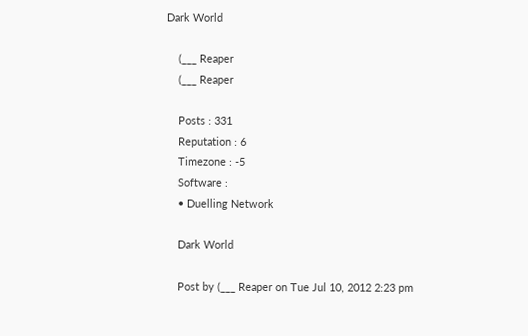Dark World

    (___ Reaper
    (___ Reaper

    Posts : 331
    Reputation : 6
    Timezone : -5
    Software :
    • Duelling Network

    Dark World

    Post by (___ Reaper on Tue Jul 10, 2012 2:23 pm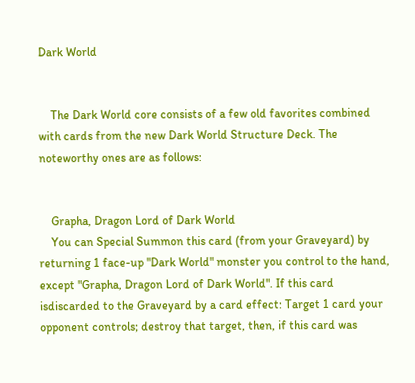Dark World


    The Dark World core consists of a few old favorites combined with cards from the new Dark World Structure Deck. The noteworthy ones are as follows:


    Grapha, Dragon Lord of Dark World
    You can Special Summon this card (from your Graveyard) by returning 1 face-up "Dark World" monster you control to the hand, except "Grapha, Dragon Lord of Dark World". If this card isdiscarded to the Graveyard by a card effect: Target 1 card your opponent controls; destroy that target, then, if this card was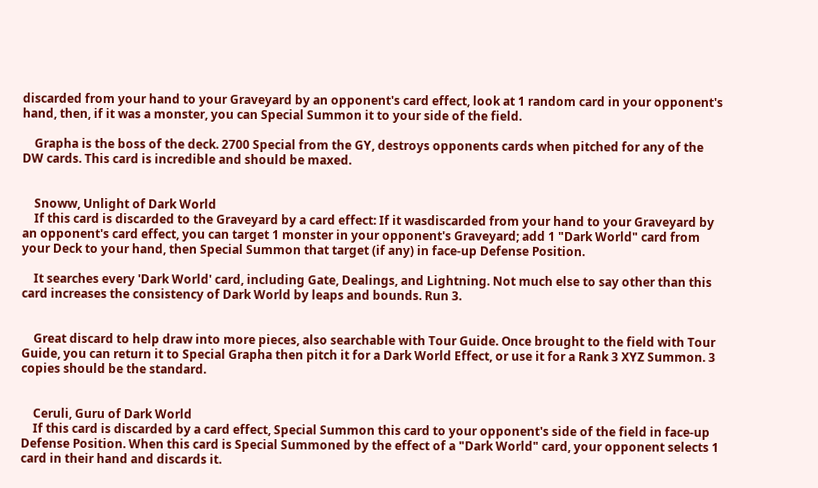discarded from your hand to your Graveyard by an opponent's card effect, look at 1 random card in your opponent's hand, then, if it was a monster, you can Special Summon it to your side of the field.

    Grapha is the boss of the deck. 2700 Special from the GY, destroys opponents cards when pitched for any of the DW cards. This card is incredible and should be maxed.


    Snoww, Unlight of Dark World
    If this card is discarded to the Graveyard by a card effect: If it wasdiscarded from your hand to your Graveyard by an opponent's card effect, you can target 1 monster in your opponent's Graveyard; add 1 "Dark World" card from your Deck to your hand, then Special Summon that target (if any) in face-up Defense Position.

    It searches every 'Dark World' card, including Gate, Dealings, and Lightning. Not much else to say other than this card increases the consistency of Dark World by leaps and bounds. Run 3.


    Great discard to help draw into more pieces, also searchable with Tour Guide. Once brought to the field with Tour Guide, you can return it to Special Grapha then pitch it for a Dark World Effect, or use it for a Rank 3 XYZ Summon. 3 copies should be the standard.


    Ceruli, Guru of Dark World
    If this card is discarded by a card effect, Special Summon this card to your opponent's side of the field in face-up Defense Position. When this card is Special Summoned by the effect of a "Dark World" card, your opponent selects 1 card in their hand and discards it.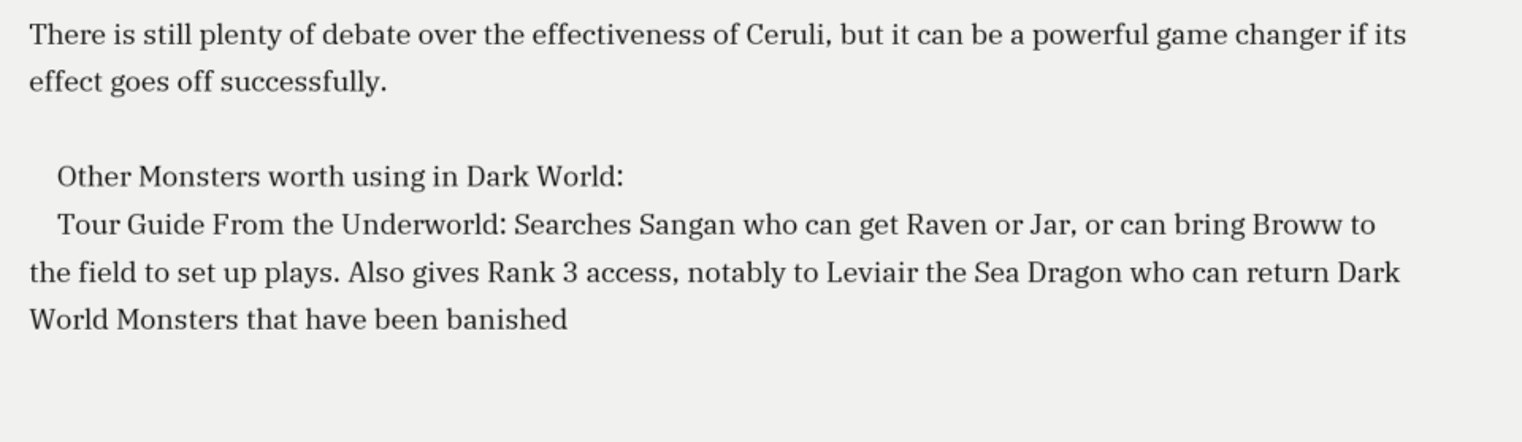There is still plenty of debate over the effectiveness of Ceruli, but it can be a powerful game changer if its effect goes off successfully.

    Other Monsters worth using in Dark World:
    Tour Guide From the Underworld: Searches Sangan who can get Raven or Jar, or can bring Broww to the field to set up plays. Also gives Rank 3 access, notably to Leviair the Sea Dragon who can return Dark World Monsters that have been banished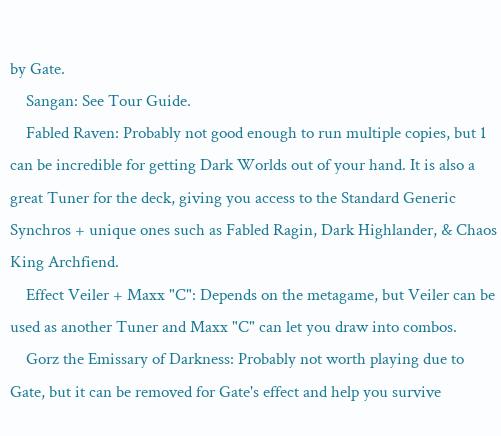by Gate.
    Sangan: See Tour Guide.
    Fabled Raven: Probably not good enough to run multiple copies, but 1 can be incredible for getting Dark Worlds out of your hand. It is also a great Tuner for the deck, giving you access to the Standard Generic Synchros + unique ones such as Fabled Ragin, Dark Highlander, & Chaos King Archfiend.
    Effect Veiler + Maxx "C": Depends on the metagame, but Veiler can be used as another Tuner and Maxx "C" can let you draw into combos.
    Gorz the Emissary of Darkness: Probably not worth playing due to Gate, but it can be removed for Gate's effect and help you survive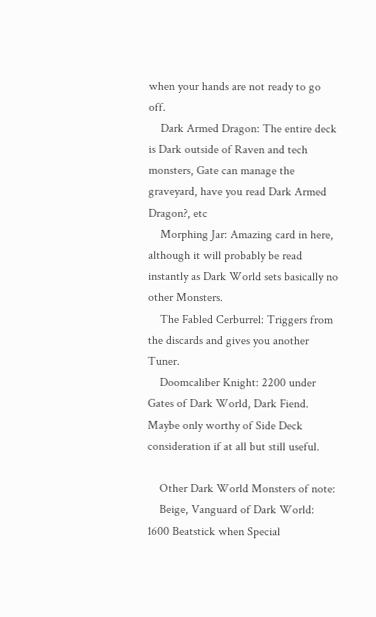when your hands are not ready to go off.
    Dark Armed Dragon: The entire deck is Dark outside of Raven and tech monsters, Gate can manage the graveyard, have you read Dark Armed Dragon?, etc
    Morphing Jar: Amazing card in here, although it will probably be read instantly as Dark World sets basically no other Monsters.
    The Fabled Cerburrel: Triggers from the discards and gives you another Tuner.
    Doomcaliber Knight: 2200 under Gates of Dark World, Dark Fiend. Maybe only worthy of Side Deck consideration if at all but still useful.

    Other Dark World Monsters of note:
    Beige, Vanguard of Dark World: 1600 Beatstick when Special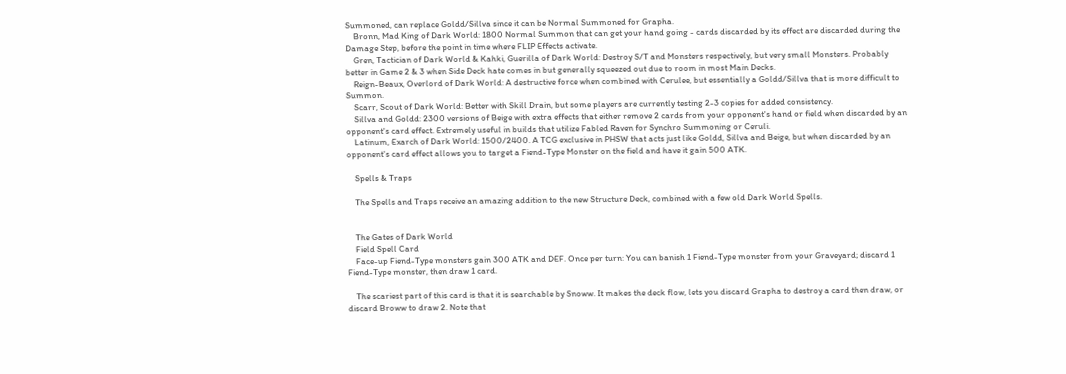Summoned, can replace Goldd/Sillva since it can be Normal Summoned for Grapha.
    Bronn, Mad King of Dark World: 1800 Normal Summon that can get your hand going - cards discarded by its effect are discarded during the Damage Step, before the point in time where FLIP Effects activate.
    Gren, Tactician of Dark World & Kahki, Guerilla of Dark World: Destroy S/T and Monsters respectively, but very small Monsters. Probably better in Game 2 & 3 when Side Deck hate comes in but generally squeezed out due to room in most Main Decks.
    Reign-Beaux, Overlord of Dark World: A destructive force when combined with Cerulee, but essentially a Goldd/Sillva that is more difficult to Summon.
    Scarr, Scout of Dark World: Better with Skill Drain, but some players are currently testing 2-3 copies for added consistency.
    Sillva and Goldd: 2300 versions of Beige with extra effects that either remove 2 cards from your opponent's hand or field when discarded by an opponent's card effect. Extremely useful in builds that utilize Fabled Raven for Synchro Summoning or Ceruli.
    Latinum, Exarch of Dark World: 1500/2400. A TCG exclusive in PHSW that acts just like Goldd, Sillva and Beige, but when discarded by an opponent's card effect allows you to target a Fiend-Type Monster on the field and have it gain 500 ATK.

    Spells & Traps

    The Spells and Traps receive an amazing addition to the new Structure Deck, combined with a few old Dark World Spells.


    The Gates of Dark World
    Field Spell Card
    Face-up Fiend-Type monsters gain 300 ATK and DEF. Once per turn: You can banish 1 Fiend-Type monster from your Graveyard; discard 1 Fiend-Type monster, then draw 1 card.

    The scariest part of this card is that it is searchable by Snoww. It makes the deck flow, lets you discard Grapha to destroy a card then draw, or discard Broww to draw 2. Note that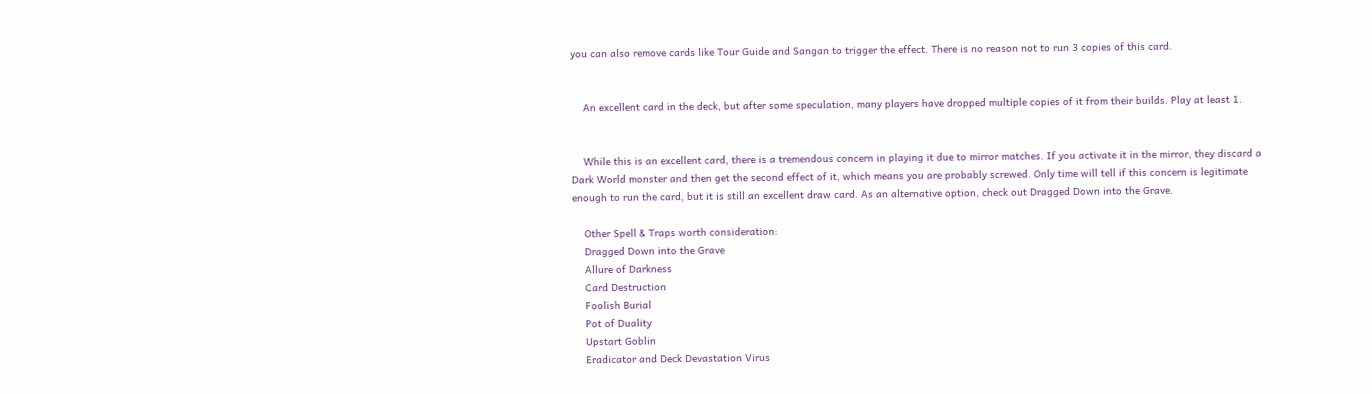you can also remove cards like Tour Guide and Sangan to trigger the effect. There is no reason not to run 3 copies of this card.


    An excellent card in the deck, but after some speculation, many players have dropped multiple copies of it from their builds. Play at least 1.


    While this is an excellent card, there is a tremendous concern in playing it due to mirror matches. If you activate it in the mirror, they discard a Dark World monster and then get the second effect of it, which means you are probably screwed. Only time will tell if this concern is legitimate enough to run the card, but it is still an excellent draw card. As an alternative option, check out Dragged Down into the Grave.

    Other Spell & Traps worth consideration:
    Dragged Down into the Grave
    Allure of Darkness
    Card Destruction
    Foolish Burial
    Pot of Duality
    Upstart Goblin
    Eradicator and Deck Devastation Virus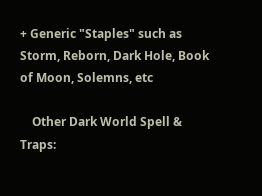+ Generic "Staples" such as Storm, Reborn, Dark Hole, Book of Moon, Solemns, etc

    Other Dark World Spell & Traps: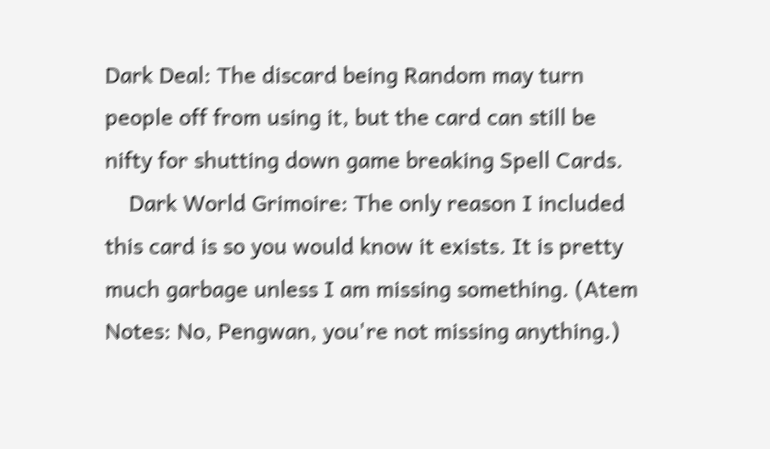Dark Deal: The discard being Random may turn people off from using it, but the card can still be nifty for shutting down game breaking Spell Cards.
    Dark World Grimoire: The only reason I included this card is so you would know it exists. It is pretty much garbage unless I am missing something. (Atem Notes: No, Pengwan, you're not missing anything.)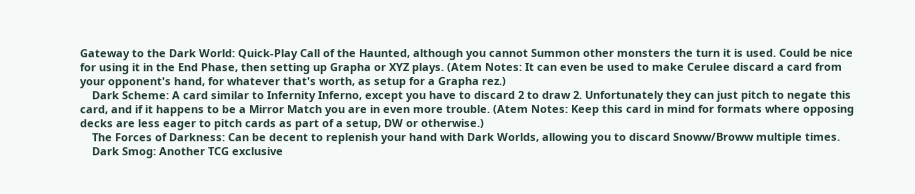Gateway to the Dark World: Quick-Play Call of the Haunted, although you cannot Summon other monsters the turn it is used. Could be nice for using it in the End Phase, then setting up Grapha or XYZ plays. (Atem Notes: It can even be used to make Cerulee discard a card from your opponent's hand, for whatever that's worth, as setup for a Grapha rez.)
    Dark Scheme: A card similar to Infernity Inferno, except you have to discard 2 to draw 2. Unfortunately they can just pitch to negate this card, and if it happens to be a Mirror Match you are in even more trouble. (Atem Notes: Keep this card in mind for formats where opposing decks are less eager to pitch cards as part of a setup, DW or otherwise.)
    The Forces of Darkness: Can be decent to replenish your hand with Dark Worlds, allowing you to discard Snoww/Broww multiple times.
    Dark Smog: Another TCG exclusive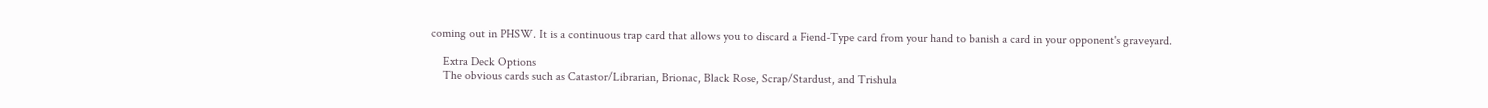coming out in PHSW. It is a continuous trap card that allows you to discard a Fiend-Type card from your hand to banish a card in your opponent's graveyard.

    Extra Deck Options
    The obvious cards such as Catastor/Librarian, Brionac, Black Rose, Scrap/Stardust, and Trishula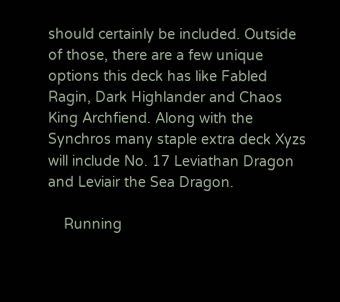should certainly be included. Outside of those, there are a few unique options this deck has like Fabled Ragin, Dark Highlander and Chaos King Archfiend. Along with the Synchros many staple extra deck Xyzs will include No. 17 Leviathan Dragon and Leviair the Sea Dragon.

    Running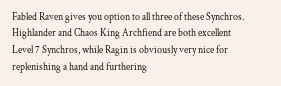Fabled Raven gives you option to all three of these Synchros. Highlander and Chaos King Archfiend are both excellent Level 7 Synchros, while Ragin is obviously very nice for replenishing a hand and furthering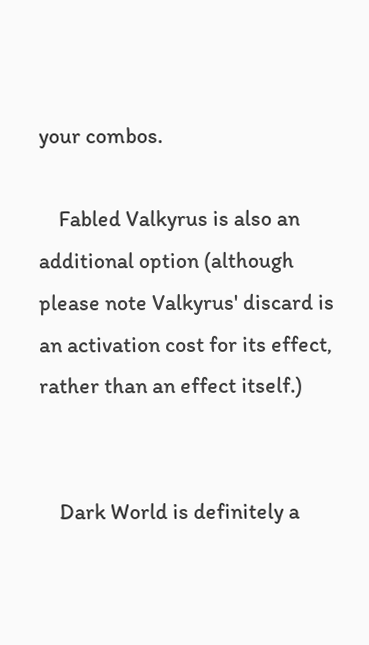your combos.

    Fabled Valkyrus is also an additional option (although please note Valkyrus' discard is an activation cost for its effect, rather than an effect itself.)


    Dark World is definitely a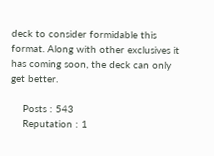deck to consider formidable this format. Along with other exclusives it has coming soon, the deck can only get better.

    Posts : 543
    Reputation : 1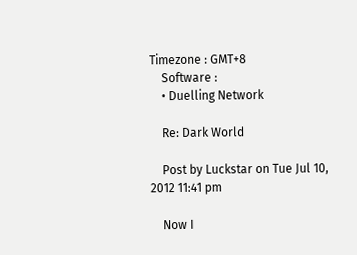Timezone : GMT+8
    Software :
    • Duelling Network

    Re: Dark World

    Post by Luckstar on Tue Jul 10, 2012 11:41 pm

    Now I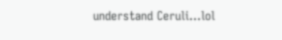understand Ceruli...lol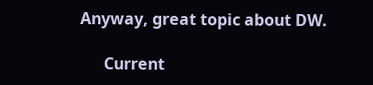Anyway, great topic about DW.

      Current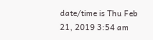date/time is Thu Feb 21, 2019 3:54 am